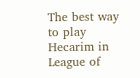The best way to play Hecarim in League of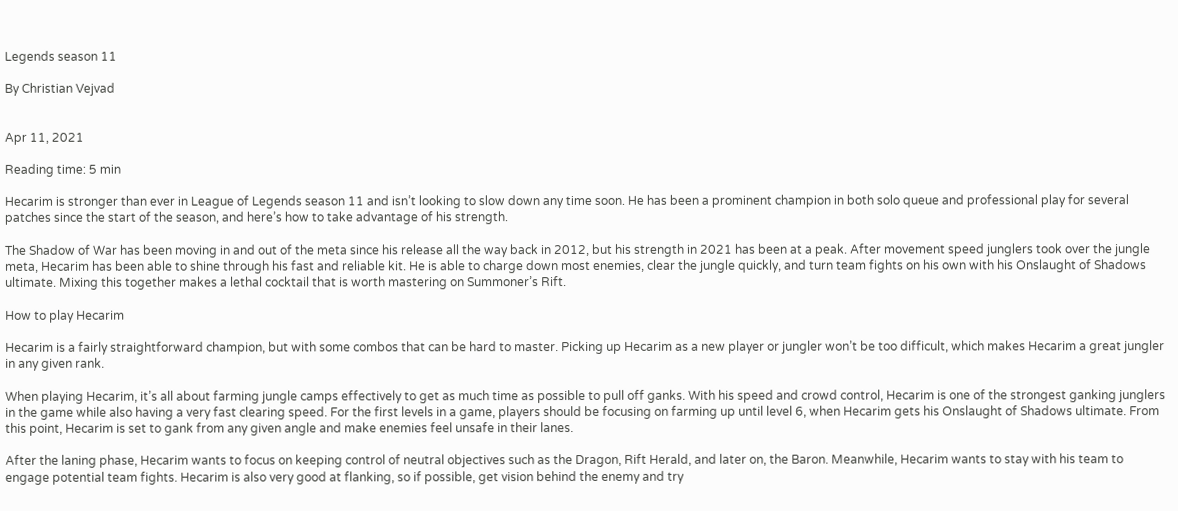Legends season 11

By Christian Vejvad


Apr 11, 2021

Reading time: 5 min

Hecarim is stronger than ever in League of Legends season 11 and isn’t looking to slow down any time soon. He has been a prominent champion in both solo queue and professional play for several patches since the start of the season, and here’s how to take advantage of his strength.

The Shadow of War has been moving in and out of the meta since his release all the way back in 2012, but his strength in 2021 has been at a peak. After movement speed junglers took over the jungle meta, Hecarim has been able to shine through his fast and reliable kit. He is able to charge down most enemies, clear the jungle quickly, and turn team fights on his own with his Onslaught of Shadows ultimate. Mixing this together makes a lethal cocktail that is worth mastering on Summoner’s Rift.

How to play Hecarim

Hecarim is a fairly straightforward champion, but with some combos that can be hard to master. Picking up Hecarim as a new player or jungler won’t be too difficult, which makes Hecarim a great jungler in any given rank.

When playing Hecarim, it’s all about farming jungle camps effectively to get as much time as possible to pull off ganks. With his speed and crowd control, Hecarim is one of the strongest ganking junglers in the game while also having a very fast clearing speed. For the first levels in a game, players should be focusing on farming up until level 6, when Hecarim gets his Onslaught of Shadows ultimate. From this point, Hecarim is set to gank from any given angle and make enemies feel unsafe in their lanes.

After the laning phase, Hecarim wants to focus on keeping control of neutral objectives such as the Dragon, Rift Herald, and later on, the Baron. Meanwhile, Hecarim wants to stay with his team to engage potential team fights. Hecarim is also very good at flanking, so if possible, get vision behind the enemy and try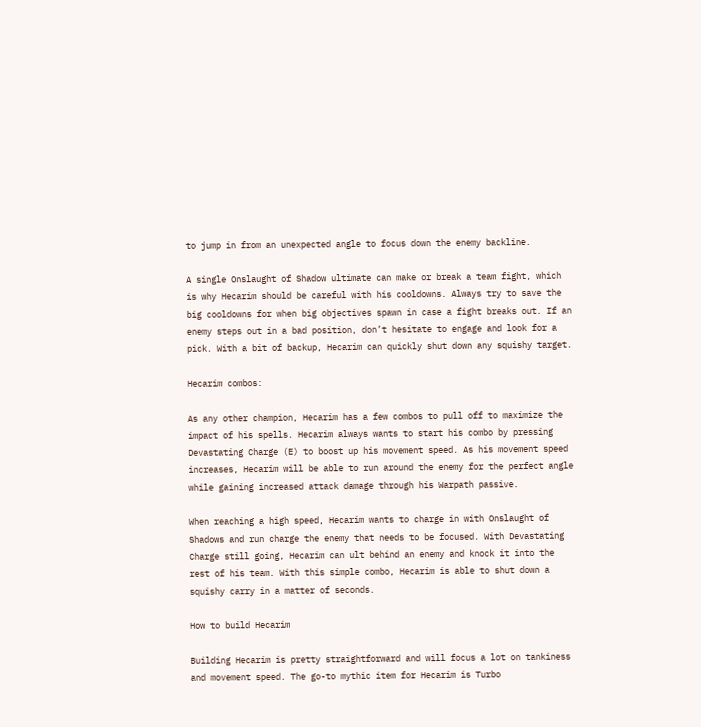to jump in from an unexpected angle to focus down the enemy backline.

A single Onslaught of Shadow ultimate can make or break a team fight, which is why Hecarim should be careful with his cooldowns. Always try to save the big cooldowns for when big objectives spawn in case a fight breaks out. If an enemy steps out in a bad position, don’t hesitate to engage and look for a pick. With a bit of backup, Hecarim can quickly shut down any squishy target.

Hecarim combos:

As any other champion, Hecarim has a few combos to pull off to maximize the impact of his spells. Hecarim always wants to start his combo by pressing Devastating Charge (E) to boost up his movement speed. As his movement speed increases, Hecarim will be able to run around the enemy for the perfect angle while gaining increased attack damage through his Warpath passive.

When reaching a high speed, Hecarim wants to charge in with Onslaught of Shadows and run charge the enemy that needs to be focused. With Devastating Charge still going, Hecarim can ult behind an enemy and knock it into the rest of his team. With this simple combo, Hecarim is able to shut down a squishy carry in a matter of seconds.

How to build Hecarim

Building Hecarim is pretty straightforward and will focus a lot on tankiness and movement speed. The go-to mythic item for Hecarim is Turbo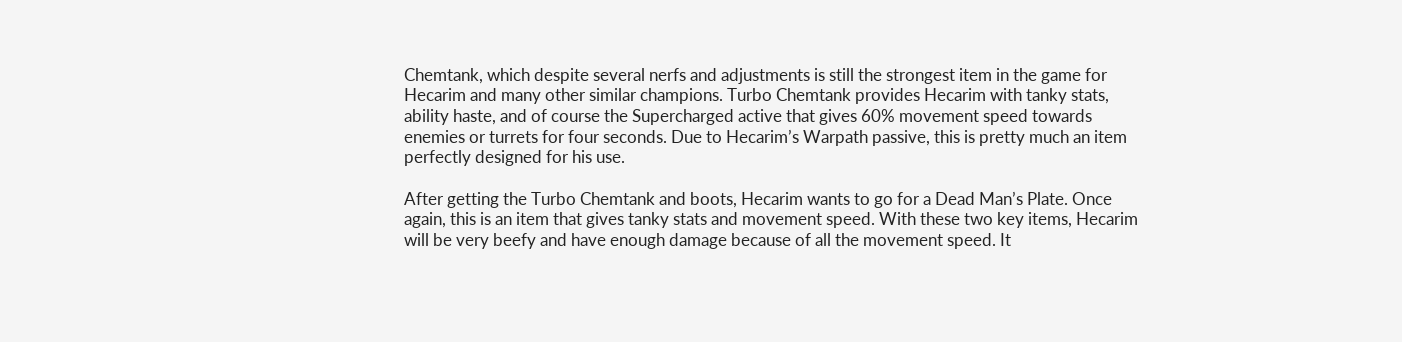Chemtank, which despite several nerfs and adjustments is still the strongest item in the game for Hecarim and many other similar champions. Turbo Chemtank provides Hecarim with tanky stats, ability haste, and of course the Supercharged active that gives 60% movement speed towards enemies or turrets for four seconds. Due to Hecarim’s Warpath passive, this is pretty much an item perfectly designed for his use.

After getting the Turbo Chemtank and boots, Hecarim wants to go for a Dead Man’s Plate. Once again, this is an item that gives tanky stats and movement speed. With these two key items, Hecarim will be very beefy and have enough damage because of all the movement speed. It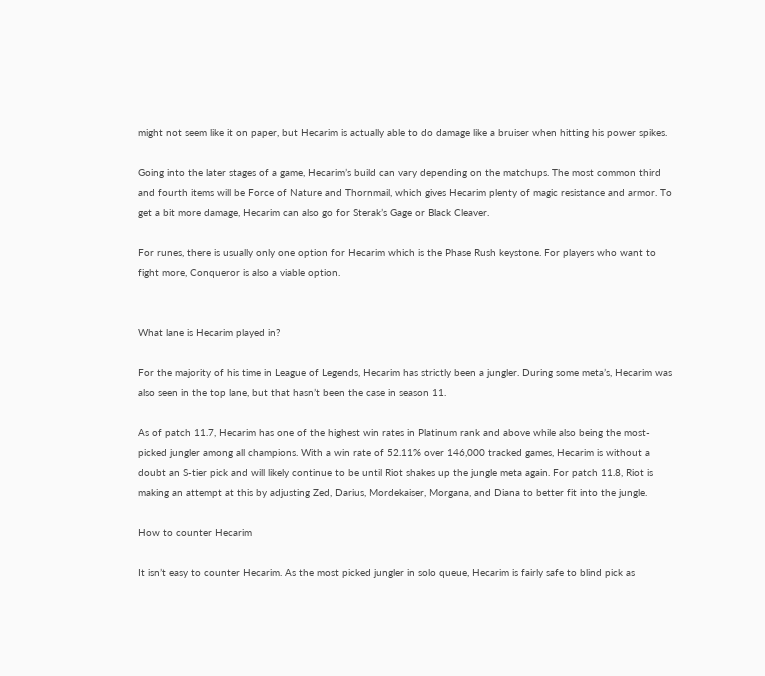might not seem like it on paper, but Hecarim is actually able to do damage like a bruiser when hitting his power spikes.

Going into the later stages of a game, Hecarim’s build can vary depending on the matchups. The most common third and fourth items will be Force of Nature and Thornmail, which gives Hecarim plenty of magic resistance and armor. To get a bit more damage, Hecarim can also go for Sterak’s Gage or Black Cleaver.

For runes, there is usually only one option for Hecarim which is the Phase Rush keystone. For players who want to fight more, Conqueror is also a viable option.


What lane is Hecarim played in?

For the majority of his time in League of Legends, Hecarim has strictly been a jungler. During some meta’s, Hecarim was also seen in the top lane, but that hasn’t been the case in season 11.

As of patch 11.7, Hecarim has one of the highest win rates in Platinum rank and above while also being the most-picked jungler among all champions. With a win rate of 52.11% over 146,000 tracked games, Hecarim is without a doubt an S-tier pick and will likely continue to be until Riot shakes up the jungle meta again. For patch 11.8, Riot is making an attempt at this by adjusting Zed, Darius, Mordekaiser, Morgana, and Diana to better fit into the jungle.

How to counter Hecarim

It isn’t easy to counter Hecarim. As the most picked jungler in solo queue, Hecarim is fairly safe to blind pick as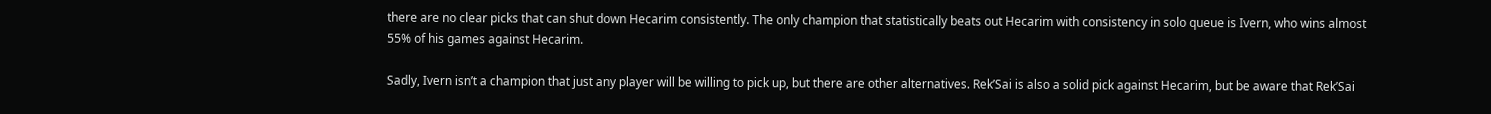there are no clear picks that can shut down Hecarim consistently. The only champion that statistically beats out Hecarim with consistency in solo queue is Ivern, who wins almost 55% of his games against Hecarim.

Sadly, Ivern isn’t a champion that just any player will be willing to pick up, but there are other alternatives. Rek’Sai is also a solid pick against Hecarim, but be aware that Rek’Sai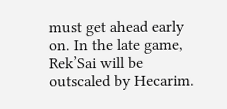must get ahead early on. In the late game, Rek’Sai will be outscaled by Hecarim.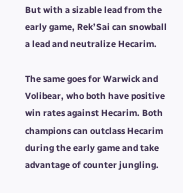But with a sizable lead from the early game, Rek’Sai can snowball a lead and neutralize Hecarim.

The same goes for Warwick and Volibear, who both have positive win rates against Hecarim. Both champions can outclass Hecarim during the early game and take advantage of counter jungling.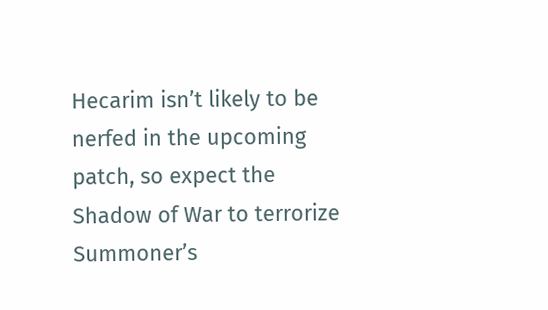Hecarim isn’t likely to be nerfed in the upcoming patch, so expect the Shadow of War to terrorize Summoner’s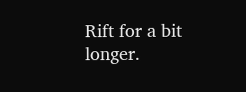Rift for a bit longer.